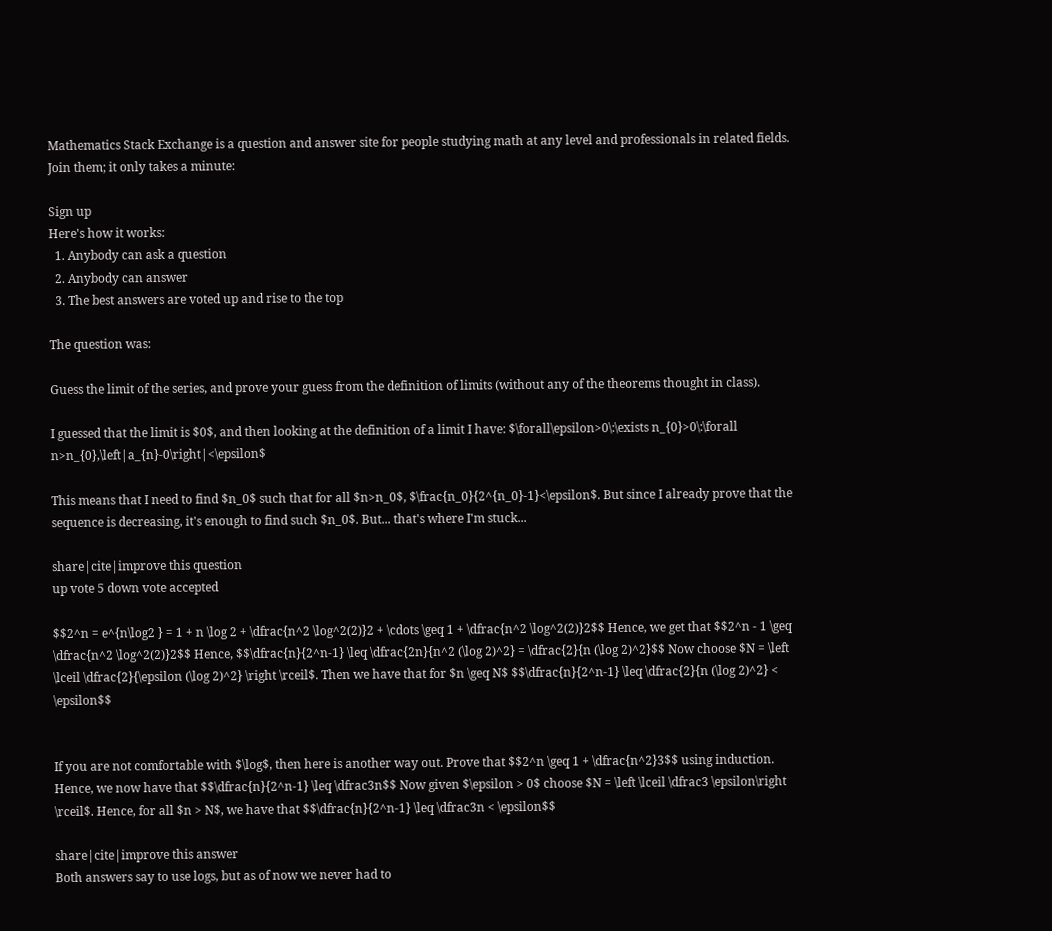Mathematics Stack Exchange is a question and answer site for people studying math at any level and professionals in related fields. Join them; it only takes a minute:

Sign up
Here's how it works:
  1. Anybody can ask a question
  2. Anybody can answer
  3. The best answers are voted up and rise to the top

The question was:

Guess the limit of the series, and prove your guess from the definition of limits (without any of the theorems thought in class).

I guessed that the limit is $0$, and then looking at the definition of a limit I have: $\forall\epsilon>0\:\exists n_{0}>0\:\forall n>n_{0},\left|a_{n}-0\right|<\epsilon$

This means that I need to find $n_0$ such that for all $n>n_0$, $\frac{n_0}{2^{n_0}-1}<\epsilon$. But since I already prove that the sequence is decreasing, it's enough to find such $n_0$. But... that's where I'm stuck...

share|cite|improve this question
up vote 5 down vote accepted

$$2^n = e^{n\log2 } = 1 + n \log 2 + \dfrac{n^2 \log^2(2)}2 + \cdots \geq 1 + \dfrac{n^2 \log^2(2)}2$$ Hence, we get that $$2^n - 1 \geq \dfrac{n^2 \log^2(2)}2$$ Hence, $$\dfrac{n}{2^n-1} \leq \dfrac{2n}{n^2 (\log 2)^2} = \dfrac{2}{n (\log 2)^2}$$ Now choose $N = \left \lceil \dfrac{2}{\epsilon (\log 2)^2} \right \rceil$. Then we have that for $n \geq N$ $$\dfrac{n}{2^n-1} \leq \dfrac{2}{n (\log 2)^2} < \epsilon$$


If you are not comfortable with $\log$, then here is another way out. Prove that $$2^n \geq 1 + \dfrac{n^2}3$$ using induction. Hence, we now have that $$\dfrac{n}{2^n-1} \leq \dfrac3n$$ Now given $\epsilon > 0$ choose $N = \left \lceil \dfrac3 \epsilon\right \rceil$. Hence, for all $n > N$, we have that $$\dfrac{n}{2^n-1} \leq \dfrac3n < \epsilon$$

share|cite|improve this answer
Both answers say to use logs, but as of now we never had to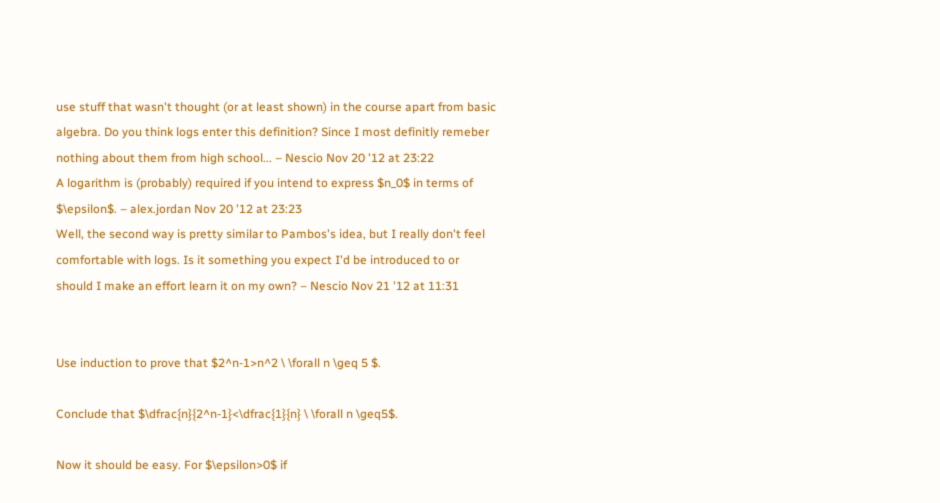use stuff that wasn't thought (or at least shown) in the course apart from basic algebra. Do you think logs enter this definition? Since I most definitly remeber nothing about them from high school... – Nescio Nov 20 '12 at 23:22
A logarithm is (probably) required if you intend to express $n_0$ in terms of $\epsilon$. – alex.jordan Nov 20 '12 at 23:23
Well, the second way is pretty similar to Pambos's idea, but I really don't feel comfortable with logs. Is it something you expect I'd be introduced to or should I make an effort learn it on my own? – Nescio Nov 21 '12 at 11:31


Use induction to prove that $2^n-1>n^2 \ \forall n \geq 5 $.

Conclude that $\dfrac{n}{2^n-1}<\dfrac{1}{n} \ \forall n \geq5$.

Now it should be easy. For $\epsilon>0$ if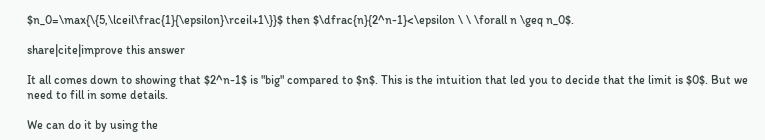$n_0=\max{\{5,\lceil\frac{1}{\epsilon}\rceil+1\}}$ then $\dfrac{n}{2^n-1}<\epsilon \ \ \forall n \geq n_0$.

share|cite|improve this answer

It all comes down to showing that $2^n-1$ is "big" compared to $n$. This is the intuition that led you to decide that the limit is $0$. But we need to fill in some details.

We can do it by using the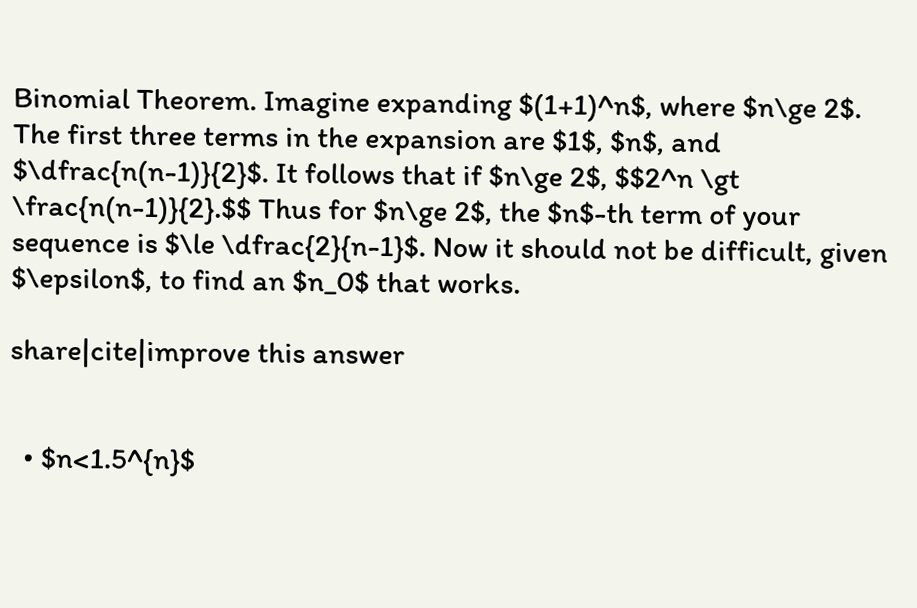Binomial Theorem. Imagine expanding $(1+1)^n$, where $n\ge 2$. The first three terms in the expansion are $1$, $n$, and $\dfrac{n(n-1)}{2}$. It follows that if $n\ge 2$, $$2^n \gt \frac{n(n-1)}{2}.$$ Thus for $n\ge 2$, the $n$-th term of your sequence is $\le \dfrac{2}{n-1}$. Now it should not be difficult, given $\epsilon$, to find an $n_0$ that works.

share|cite|improve this answer


  • $n<1.5^{n}$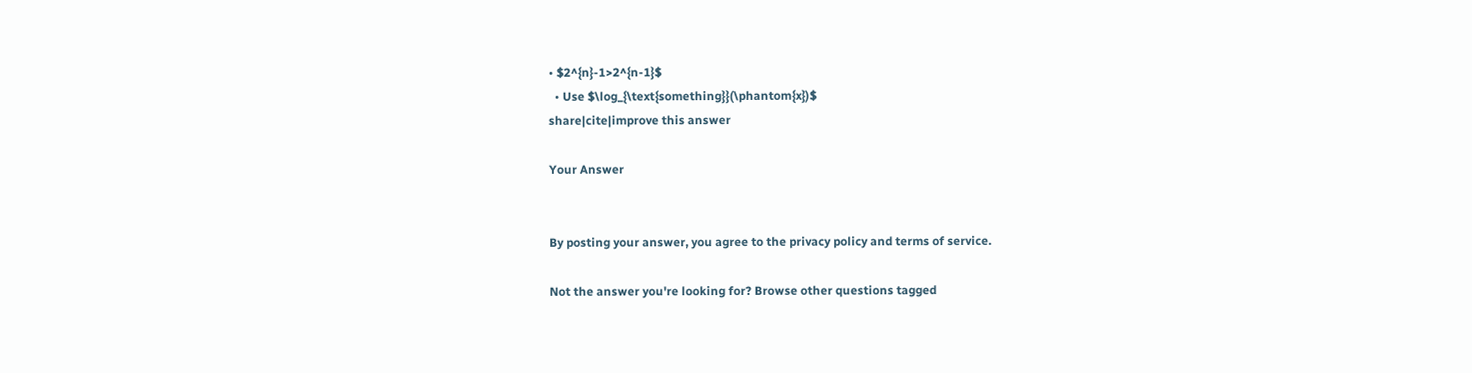• $2^{n}-1>2^{n-1}$
  • Use $\log_{\text{something}}(\phantom{x})$
share|cite|improve this answer

Your Answer


By posting your answer, you agree to the privacy policy and terms of service.

Not the answer you're looking for? Browse other questions tagged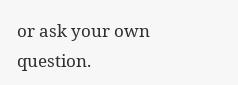or ask your own question.